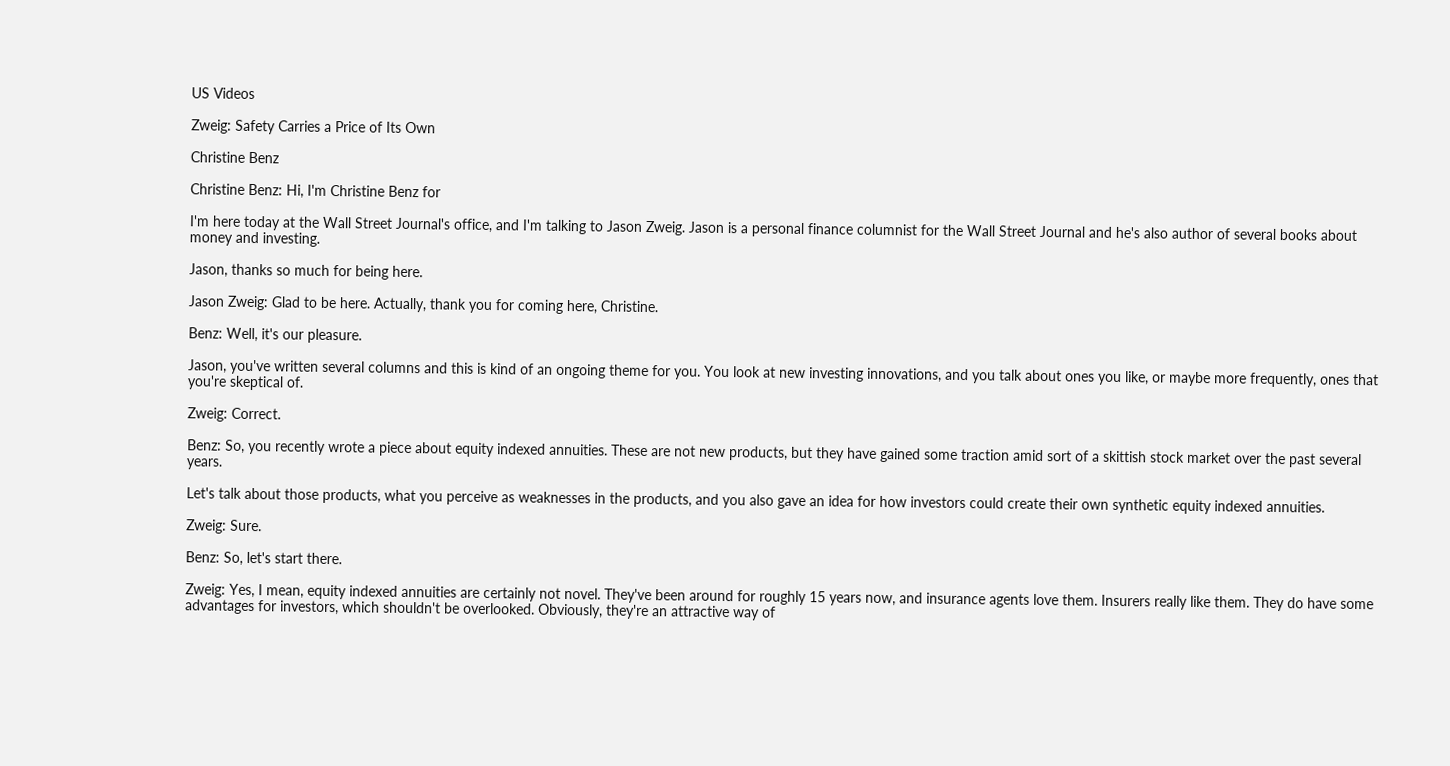US Videos

Zweig: Safety Carries a Price of Its Own

Christine Benz

Christine Benz: Hi, I'm Christine Benz for

I'm here today at the Wall Street Journal's office, and I'm talking to Jason Zweig. Jason is a personal finance columnist for the Wall Street Journal and he's also author of several books about money and investing.

Jason, thanks so much for being here.

Jason Zweig: Glad to be here. Actually, thank you for coming here, Christine.

Benz: Well, it's our pleasure.

Jason, you've written several columns and this is kind of an ongoing theme for you. You look at new investing innovations, and you talk about ones you like, or maybe more frequently, ones that you're skeptical of.

Zweig: Correct.

Benz: So, you recently wrote a piece about equity indexed annuities. These are not new products, but they have gained some traction amid sort of a skittish stock market over the past several years.

Let's talk about those products, what you perceive as weaknesses in the products, and you also gave an idea for how investors could create their own synthetic equity indexed annuities.

Zweig: Sure.

Benz: So, let's start there.

Zweig: Yes, I mean, equity indexed annuities are certainly not novel. They've been around for roughly 15 years now, and insurance agents love them. Insurers really like them. They do have some advantages for investors, which shouldn't be overlooked. Obviously, they're an attractive way of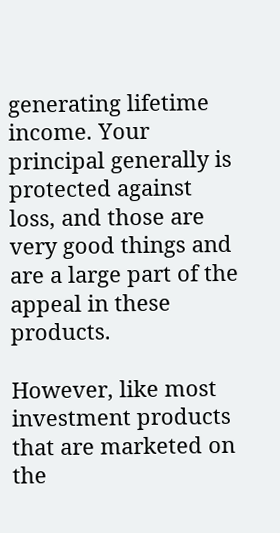generating lifetime income. Your principal generally is protected against loss, and those are very good things and are a large part of the appeal in these products.

However, like most investment products that are marketed on the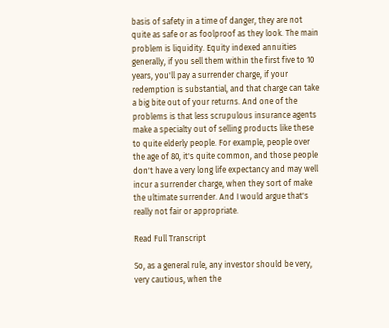basis of safety in a time of danger, they are not quite as safe or as foolproof as they look. The main problem is liquidity. Equity indexed annuities generally, if you sell them within the first five to 10 years, you'll pay a surrender charge, if your redemption is substantial, and that charge can take a big bite out of your returns. And one of the problems is that less scrupulous insurance agents make a specialty out of selling products like these to quite elderly people. For example, people over the age of 80, it's quite common, and those people don't have a very long life expectancy and may well incur a surrender charge, when they sort of make the ultimate surrender. And I would argue that's really not fair or appropriate.

Read Full Transcript

So, as a general rule, any investor should be very, very cautious, when the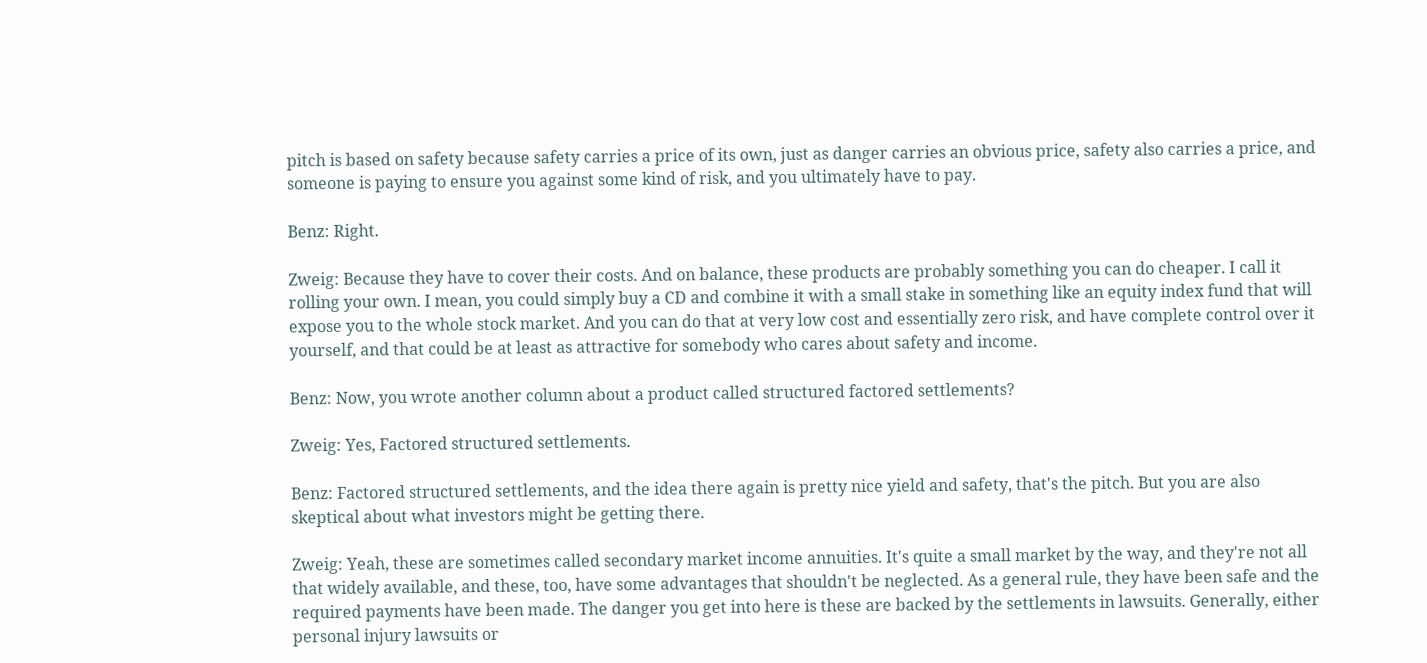pitch is based on safety because safety carries a price of its own, just as danger carries an obvious price, safety also carries a price, and someone is paying to ensure you against some kind of risk, and you ultimately have to pay.

Benz: Right.

Zweig: Because they have to cover their costs. And on balance, these products are probably something you can do cheaper. I call it rolling your own. I mean, you could simply buy a CD and combine it with a small stake in something like an equity index fund that will expose you to the whole stock market. And you can do that at very low cost and essentially zero risk, and have complete control over it yourself, and that could be at least as attractive for somebody who cares about safety and income.

Benz: Now, you wrote another column about a product called structured factored settlements?

Zweig: Yes, Factored structured settlements.

Benz: Factored structured settlements, and the idea there again is pretty nice yield and safety, that's the pitch. But you are also skeptical about what investors might be getting there.

Zweig: Yeah, these are sometimes called secondary market income annuities. It's quite a small market by the way, and they're not all that widely available, and these, too, have some advantages that shouldn't be neglected. As a general rule, they have been safe and the required payments have been made. The danger you get into here is these are backed by the settlements in lawsuits. Generally, either personal injury lawsuits or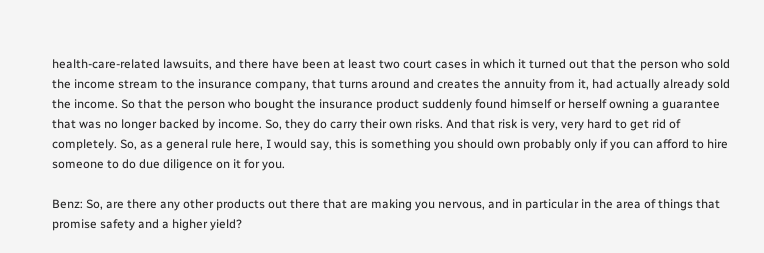health-care-related lawsuits, and there have been at least two court cases in which it turned out that the person who sold the income stream to the insurance company, that turns around and creates the annuity from it, had actually already sold the income. So that the person who bought the insurance product suddenly found himself or herself owning a guarantee that was no longer backed by income. So, they do carry their own risks. And that risk is very, very hard to get rid of completely. So, as a general rule here, I would say, this is something you should own probably only if you can afford to hire someone to do due diligence on it for you.

Benz: So, are there any other products out there that are making you nervous, and in particular in the area of things that promise safety and a higher yield?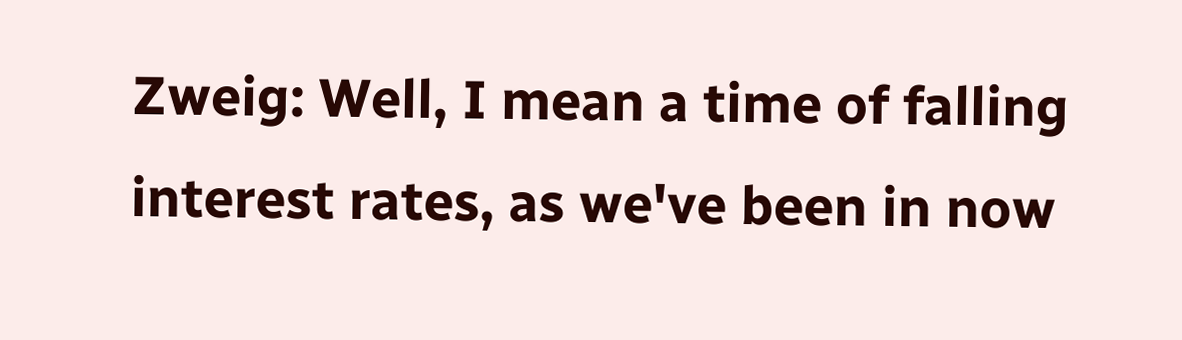Zweig: Well, I mean a time of falling interest rates, as we've been in now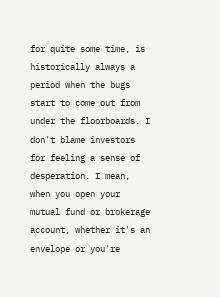for quite some time, is historically always a period when the bugs start to come out from under the floorboards. I don't blame investors for feeling a sense of desperation. I mean, when you open your mutual fund or brokerage account, whether it's an envelope or you're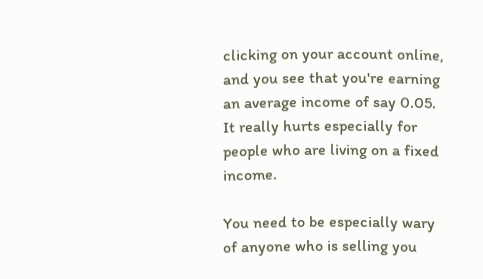clicking on your account online, and you see that you're earning an average income of say 0.05. It really hurts especially for people who are living on a fixed income.

You need to be especially wary of anyone who is selling you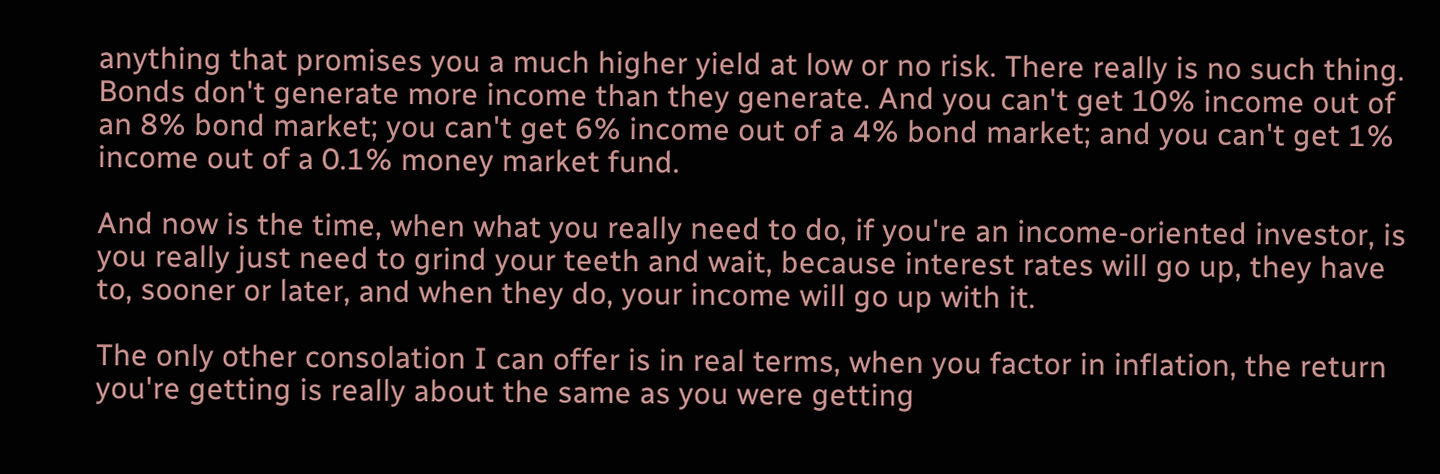anything that promises you a much higher yield at low or no risk. There really is no such thing. Bonds don't generate more income than they generate. And you can't get 10% income out of an 8% bond market; you can't get 6% income out of a 4% bond market; and you can't get 1% income out of a 0.1% money market fund.

And now is the time, when what you really need to do, if you're an income-oriented investor, is you really just need to grind your teeth and wait, because interest rates will go up, they have to, sooner or later, and when they do, your income will go up with it.

The only other consolation I can offer is in real terms, when you factor in inflation, the return you're getting is really about the same as you were getting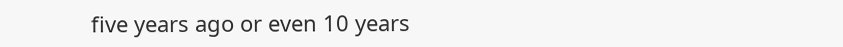five years ago or even 10 years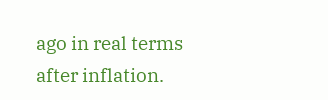ago in real terms after inflation.